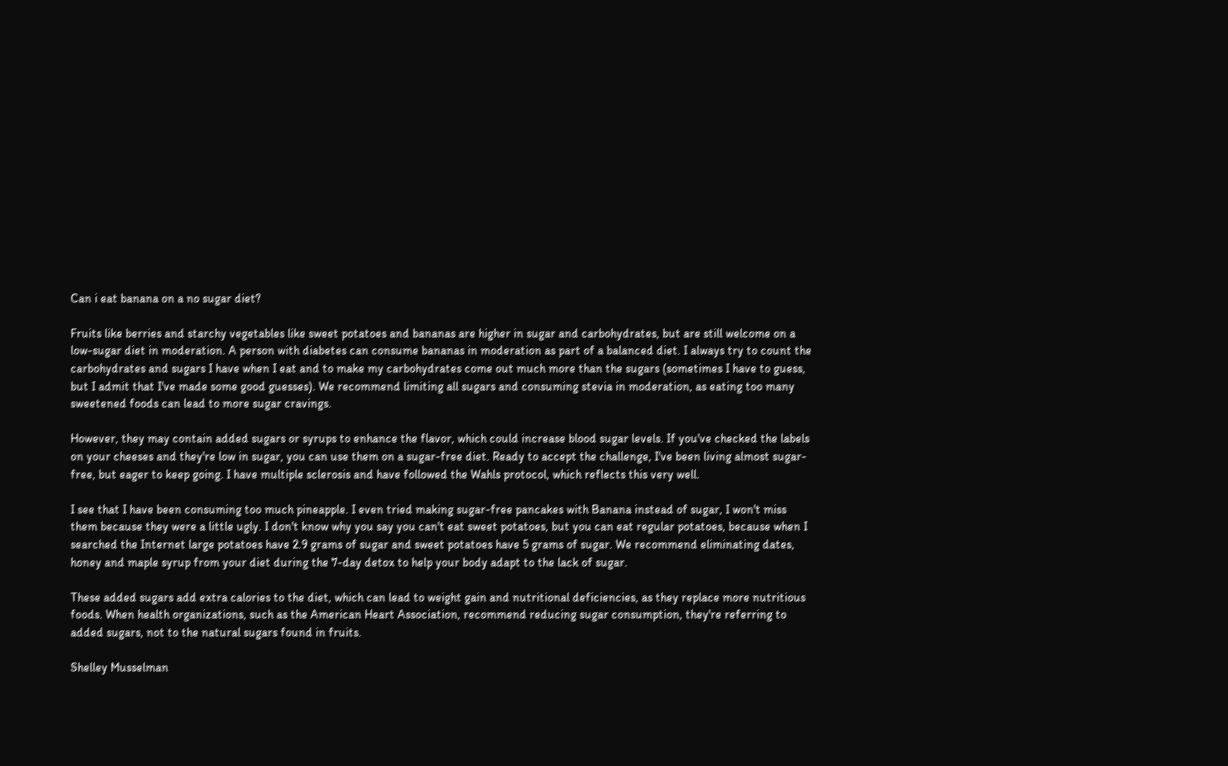Can i eat banana on a no sugar diet?

Fruits like berries and starchy vegetables like sweet potatoes and bananas are higher in sugar and carbohydrates, but are still welcome on a low-sugar diet in moderation. A person with diabetes can consume bananas in moderation as part of a balanced diet. I always try to count the carbohydrates and sugars I have when I eat and to make my carbohydrates come out much more than the sugars (sometimes I have to guess, but I admit that I've made some good guesses). We recommend limiting all sugars and consuming stevia in moderation, as eating too many sweetened foods can lead to more sugar cravings.

However, they may contain added sugars or syrups to enhance the flavor, which could increase blood sugar levels. If you've checked the labels on your cheeses and they're low in sugar, you can use them on a sugar-free diet. Ready to accept the challenge, I've been living almost sugar-free, but eager to keep going. I have multiple sclerosis and have followed the Wahls protocol, which reflects this very well.

I see that I have been consuming too much pineapple. I even tried making sugar-free pancakes with Banana instead of sugar, I won't miss them because they were a little ugly. I don't know why you say you can't eat sweet potatoes, but you can eat regular potatoes, because when I searched the Internet large potatoes have 2.9 grams of sugar and sweet potatoes have 5 grams of sugar. We recommend eliminating dates, honey and maple syrup from your diet during the 7-day detox to help your body adapt to the lack of sugar.

These added sugars add extra calories to the diet, which can lead to weight gain and nutritional deficiencies, as they replace more nutritious foods. When health organizations, such as the American Heart Association, recommend reducing sugar consumption, they're referring to added sugars, not to the natural sugars found in fruits.

Shelley Musselman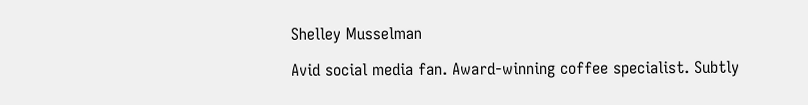Shelley Musselman

Avid social media fan. Award-winning coffee specialist. Subtly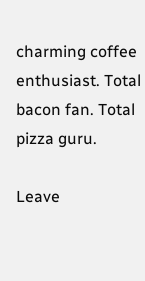charming coffee enthusiast. Total bacon fan. Total pizza guru.

Leave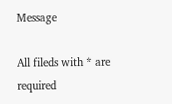Message

All fileds with * are required